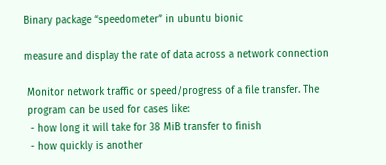Binary package “speedometer” in ubuntu bionic

measure and display the rate of data across a network connection

 Monitor network traffic or speed/progress of a file transfer. The
 program can be used for cases like:
  - how long it will take for 38 MiB transfer to finish
  - how quickly is another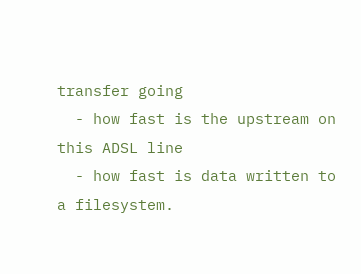transfer going
  - how fast is the upstream on this ADSL line
  - how fast is data written to a filesystem.